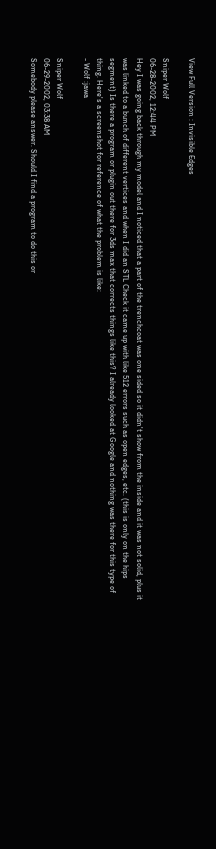View Full Version : Invisible Edges

Sniper Wolf
06-28-2002, 12:44 PM
Hey I was going back through my model and I noticed that a part of the trenchcoat was one sided so it didn't show from the inside and it was not solid, plus it was linked to a bunch of different vertices and when I did an STL Check it came up with like 512 errors such as open edges, etc. (this is only on the hips segment) Is there a program or plugin out there for 3ds max that corrects things like this? I already looked at Google and nothing was there for this type of thing. Here's a screenshot for reference of what the problem is like:
- Wolf :jawa

Sniper Wolf
06-29-2002, 03:38 AM
Somebody please answer. Should I find a program to do this or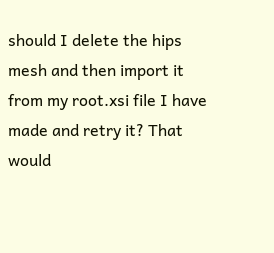should I delete the hips mesh and then import it from my root.xsi file I have made and retry it? That would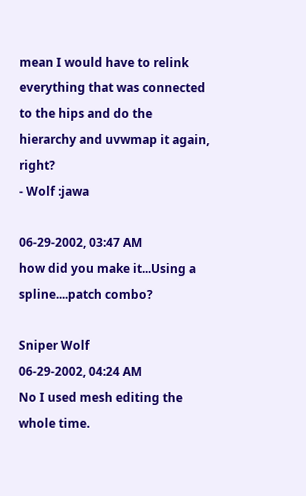mean I would have to relink everything that was connected to the hips and do the hierarchy and uvwmap it again, right?
- Wolf :jawa

06-29-2002, 03:47 AM
how did you make it...Using a spline....patch combo?

Sniper Wolf
06-29-2002, 04:24 AM
No I used mesh editing the whole time.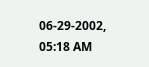06-29-2002, 05:18 AM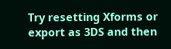Try resetting Xforms or export as 3DS and then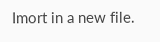Imort in a new file.